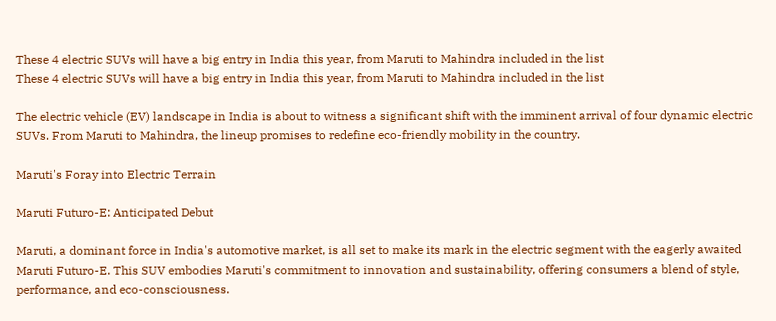These 4 electric SUVs will have a big entry in India this year, from Maruti to Mahindra included in the list
These 4 electric SUVs will have a big entry in India this year, from Maruti to Mahindra included in the list

The electric vehicle (EV) landscape in India is about to witness a significant shift with the imminent arrival of four dynamic electric SUVs. From Maruti to Mahindra, the lineup promises to redefine eco-friendly mobility in the country.

Maruti's Foray into Electric Terrain

Maruti Futuro-E: Anticipated Debut

Maruti, a dominant force in India's automotive market, is all set to make its mark in the electric segment with the eagerly awaited Maruti Futuro-E. This SUV embodies Maruti's commitment to innovation and sustainability, offering consumers a blend of style, performance, and eco-consciousness.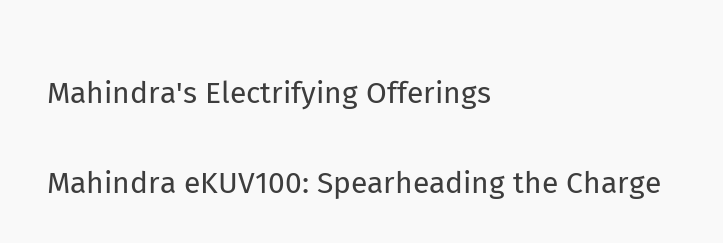Mahindra's Electrifying Offerings

Mahindra eKUV100: Spearheading the Charge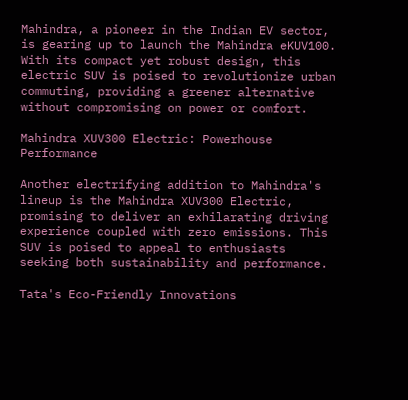Mahindra, a pioneer in the Indian EV sector, is gearing up to launch the Mahindra eKUV100. With its compact yet robust design, this electric SUV is poised to revolutionize urban commuting, providing a greener alternative without compromising on power or comfort.

Mahindra XUV300 Electric: Powerhouse Performance

Another electrifying addition to Mahindra's lineup is the Mahindra XUV300 Electric, promising to deliver an exhilarating driving experience coupled with zero emissions. This SUV is poised to appeal to enthusiasts seeking both sustainability and performance.

Tata's Eco-Friendly Innovations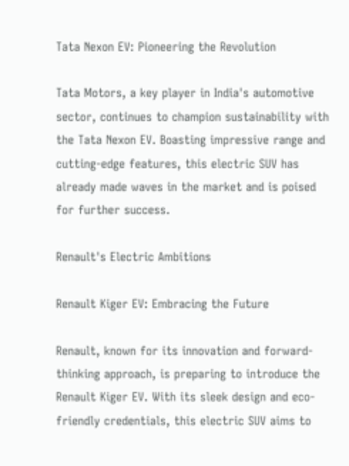Tata Nexon EV: Pioneering the Revolution

Tata Motors, a key player in India's automotive sector, continues to champion sustainability with the Tata Nexon EV. Boasting impressive range and cutting-edge features, this electric SUV has already made waves in the market and is poised for further success.

Renault's Electric Ambitions

Renault Kiger EV: Embracing the Future

Renault, known for its innovation and forward-thinking approach, is preparing to introduce the Renault Kiger EV. With its sleek design and eco-friendly credentials, this electric SUV aims to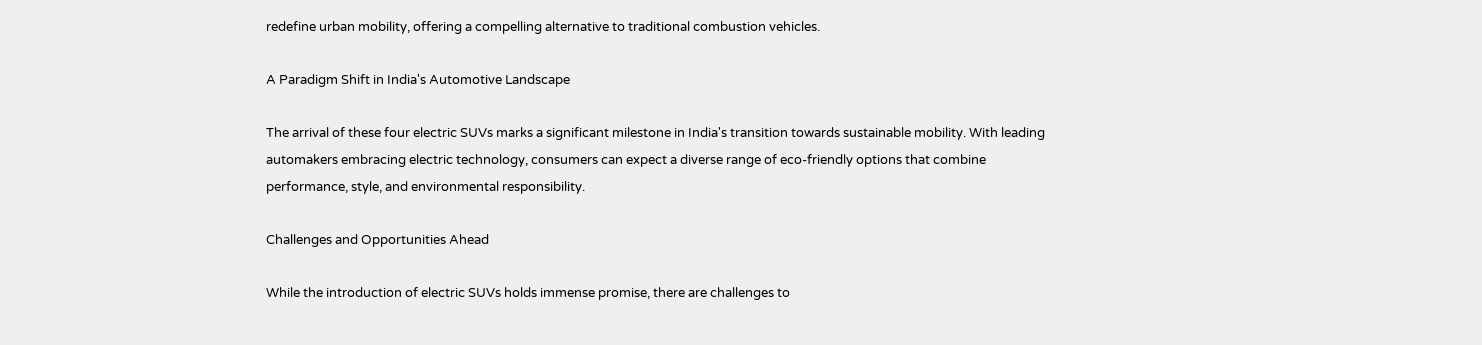redefine urban mobility, offering a compelling alternative to traditional combustion vehicles.

A Paradigm Shift in India's Automotive Landscape

The arrival of these four electric SUVs marks a significant milestone in India's transition towards sustainable mobility. With leading automakers embracing electric technology, consumers can expect a diverse range of eco-friendly options that combine performance, style, and environmental responsibility.

Challenges and Opportunities Ahead

While the introduction of electric SUVs holds immense promise, there are challenges to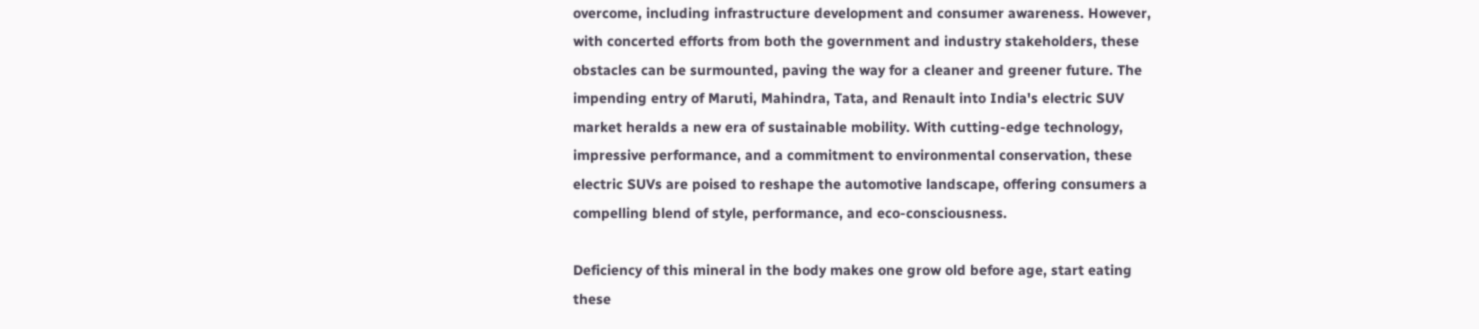overcome, including infrastructure development and consumer awareness. However, with concerted efforts from both the government and industry stakeholders, these obstacles can be surmounted, paving the way for a cleaner and greener future. The impending entry of Maruti, Mahindra, Tata, and Renault into India's electric SUV market heralds a new era of sustainable mobility. With cutting-edge technology, impressive performance, and a commitment to environmental conservation, these electric SUVs are poised to reshape the automotive landscape, offering consumers a compelling blend of style, performance, and eco-consciousness.

Deficiency of this mineral in the body makes one grow old before age, start eating these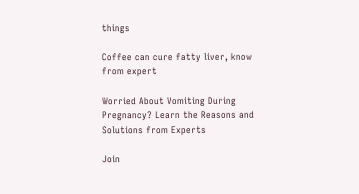things

Coffee can cure fatty liver, know from expert

Worried About Vomiting During Pregnancy? Learn the Reasons and Solutions from Experts

Join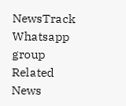NewsTrack Whatsapp group
Related News